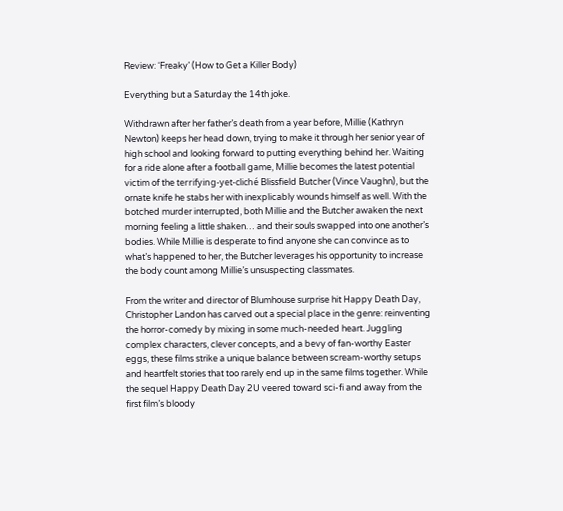Review: ‘Freaky’ (How to Get a Killer Body)

Everything but a Saturday the 14th joke.

Withdrawn after her father’s death from a year before, Millie (Kathryn Newton) keeps her head down, trying to make it through her senior year of high school and looking forward to putting everything behind her. Waiting for a ride alone after a football game, Millie becomes the latest potential victim of the terrifying-yet-cliché Blissfield Butcher (Vince Vaughn), but the ornate knife he stabs her with inexplicably wounds himself as well. With the botched murder interrupted, both Millie and the Butcher awaken the next morning feeling a little shaken… and their souls swapped into one another’s bodies. While Millie is desperate to find anyone she can convince as to what’s happened to her, the Butcher leverages his opportunity to increase the body count among Millie’s unsuspecting classmates.

From the writer and director of Blumhouse surprise hit Happy Death Day, Christopher Landon has carved out a special place in the genre: reinventing the horror-comedy by mixing in some much-needed heart. Juggling complex characters, clever concepts, and a bevy of fan-worthy Easter eggs, these films strike a unique balance between scream-worthy setups and heartfelt stories that too rarely end up in the same films together. While the sequel Happy Death Day 2U veered toward sci-fi and away from the first film’s bloody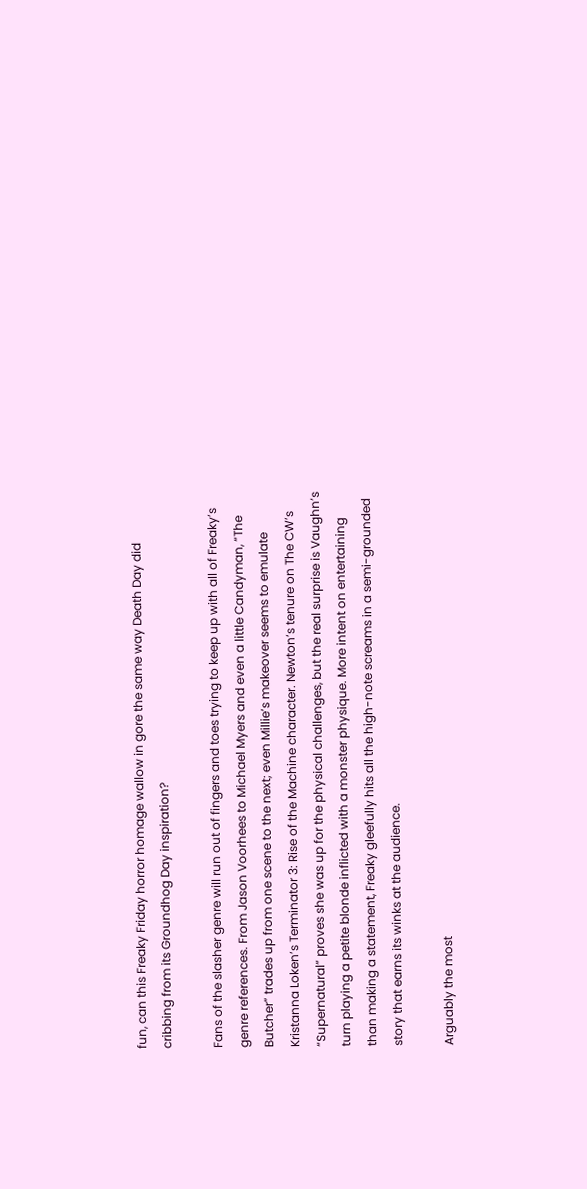fun, can this Freaky Friday horror homage wallow in gore the same way Death Day did cribbing from its Groundhog Day inspiration?

Fans of the slasher genre will run out of fingers and toes trying to keep up with all of Freaky’s genre references. From Jason Voorhees to Michael Myers and even a little Candyman, “The Butcher” trades up from one scene to the next; even Millie’s makeover seems to emulate Kristanna Loken’s Terminator 3: Rise of the Machine character. Newton’s tenure on The CW’s “Supernatural” proves she was up for the physical challenges, but the real surprise is Vaughn’s turn playing a petite blonde inflicted with a monster physique. More intent on entertaining than making a statement, Freaky gleefully hits all the high-note screams in a semi-grounded story that earns its winks at the audience.

Arguably the most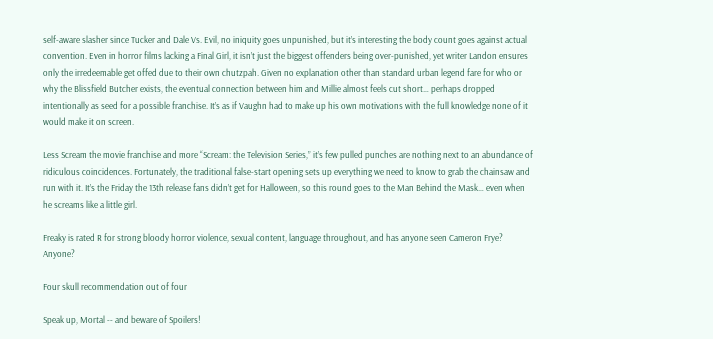self-aware slasher since Tucker and Dale Vs. Evil, no iniquity goes unpunished, but it’s interesting the body count goes against actual convention. Even in horror films lacking a Final Girl, it isn’t just the biggest offenders being over-punished, yet writer Landon ensures only the irredeemable get offed due to their own chutzpah. Given no explanation other than standard urban legend fare for who or why the Blissfield Butcher exists, the eventual connection between him and Millie almost feels cut short… perhaps dropped intentionally as seed for a possible franchise. It’s as if Vaughn had to make up his own motivations with the full knowledge none of it would make it on screen.

Less Scream the movie franchise and more “Scream: the Television Series,” it’s few pulled punches are nothing next to an abundance of ridiculous coincidences. Fortunately, the traditional false-start opening sets up everything we need to know to grab the chainsaw and run with it. It’s the Friday the 13th release fans didn’t get for Halloween, so this round goes to the Man Behind the Mask… even when he screams like a little girl.

Freaky is rated R for strong bloody horror violence, sexual content, language throughout, and has anyone seen Cameron Frye? Anyone?

Four skull recommendation out of four

Speak up, Mortal -- and beware of Spoilers!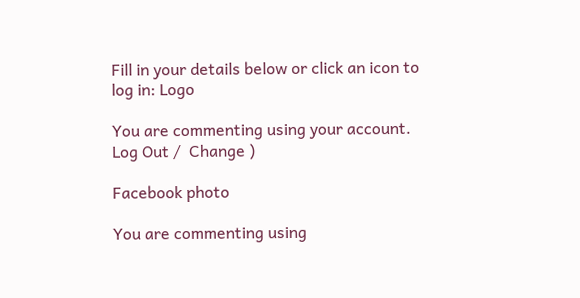Fill in your details below or click an icon to log in: Logo

You are commenting using your account. Log Out /  Change )

Facebook photo

You are commenting using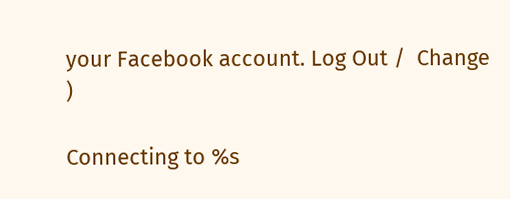your Facebook account. Log Out /  Change )

Connecting to %s